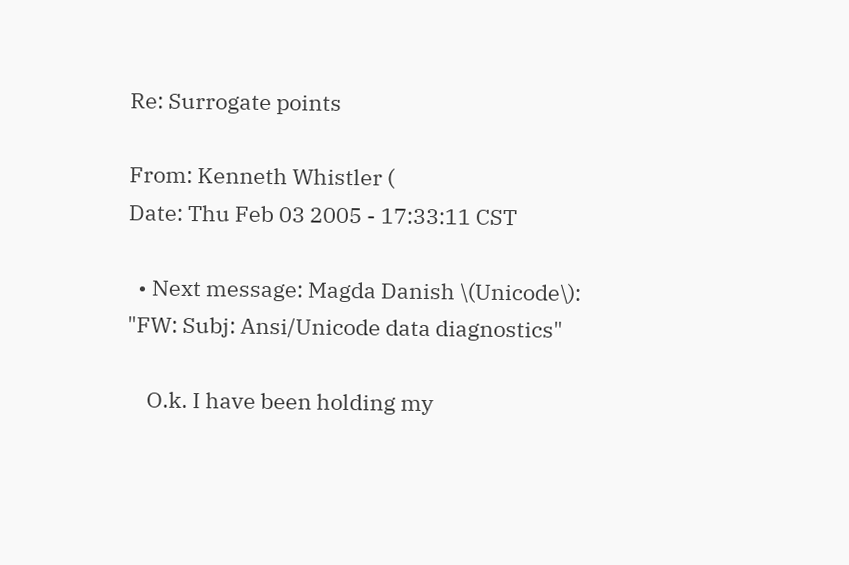Re: Surrogate points

From: Kenneth Whistler (
Date: Thu Feb 03 2005 - 17:33:11 CST

  • Next message: Magda Danish \(Unicode\): "FW: Subj: Ansi/Unicode data diagnostics"

    O.k. I have been holding my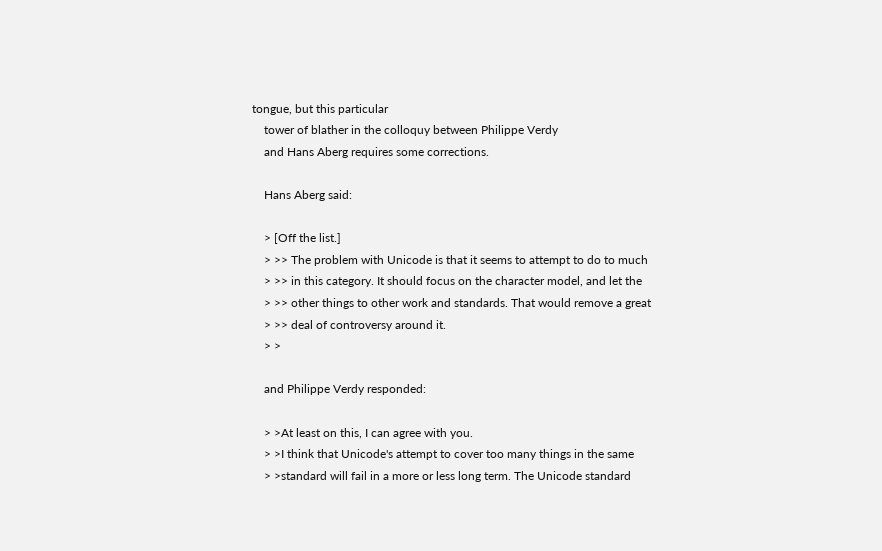tongue, but this particular
    tower of blather in the colloquy between Philippe Verdy
    and Hans Aberg requires some corrections.

    Hans Aberg said:

    > [Off the list.]
    > >> The problem with Unicode is that it seems to attempt to do to much
    > >> in this category. It should focus on the character model, and let the
    > >> other things to other work and standards. That would remove a great
    > >> deal of controversy around it.
    > >

    and Philippe Verdy responded:

    > >At least on this, I can agree with you.
    > >I think that Unicode's attempt to cover too many things in the same
    > >standard will fail in a more or less long term. The Unicode standard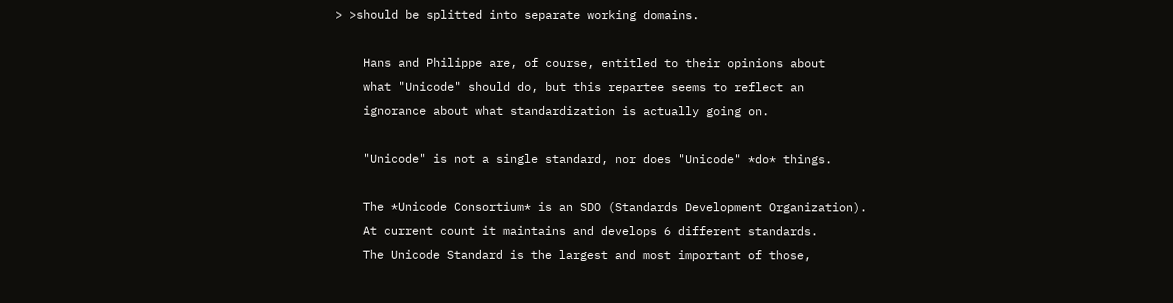> >should be splitted into separate working domains.

    Hans and Philippe are, of course, entitled to their opinions about
    what "Unicode" should do, but this repartee seems to reflect an
    ignorance about what standardization is actually going on.

    "Unicode" is not a single standard, nor does "Unicode" *do* things.

    The *Unicode Consortium* is an SDO (Standards Development Organization).
    At current count it maintains and develops 6 different standards.
    The Unicode Standard is the largest and most important of those,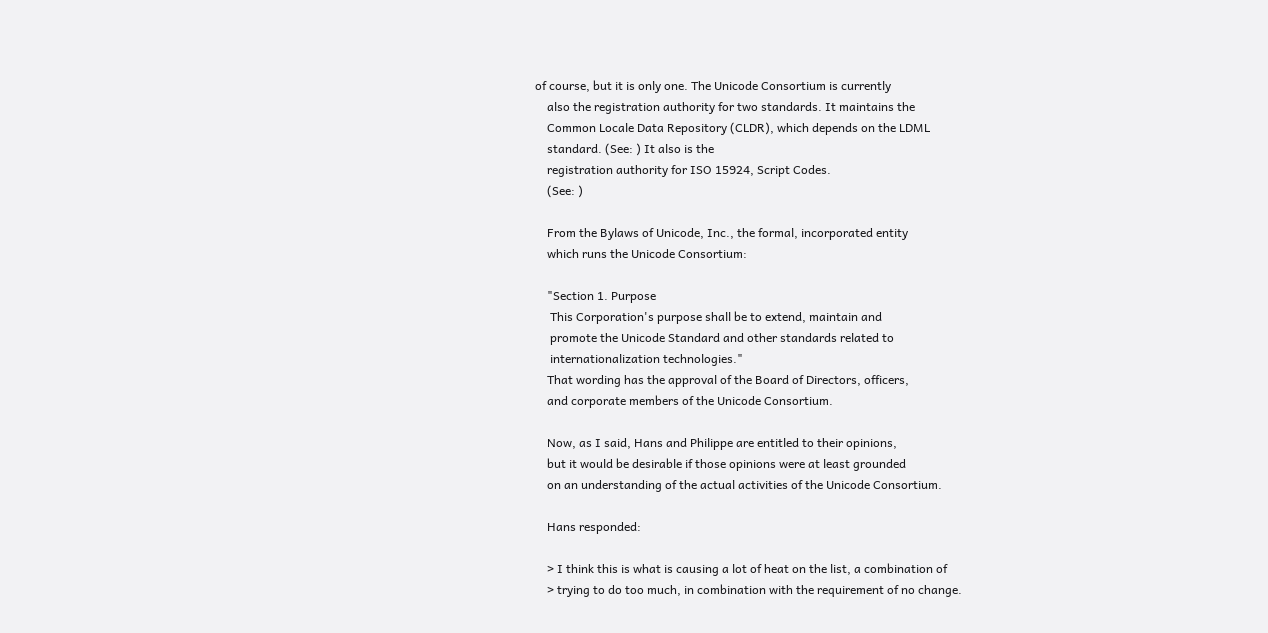of course, but it is only one. The Unicode Consortium is currently
    also the registration authority for two standards. It maintains the
    Common Locale Data Repository (CLDR), which depends on the LDML
    standard. (See: ) It also is the
    registration authority for ISO 15924, Script Codes.
    (See: )

    From the Bylaws of Unicode, Inc., the formal, incorporated entity
    which runs the Unicode Consortium:

    "Section 1. Purpose
     This Corporation's purpose shall be to extend, maintain and
     promote the Unicode Standard and other standards related to
     internationalization technologies."
    That wording has the approval of the Board of Directors, officers,
    and corporate members of the Unicode Consortium.

    Now, as I said, Hans and Philippe are entitled to their opinions,
    but it would be desirable if those opinions were at least grounded
    on an understanding of the actual activities of the Unicode Consortium.

    Hans responded:

    > I think this is what is causing a lot of heat on the list, a combination of
    > trying to do too much, in combination with the requirement of no change.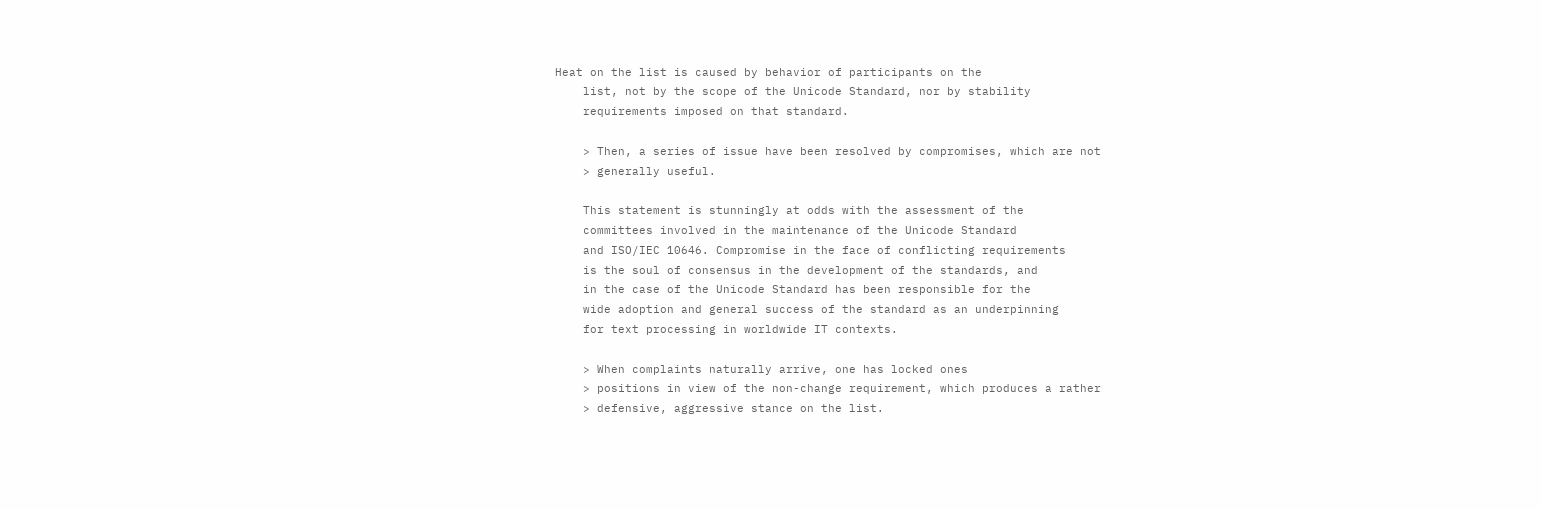Heat on the list is caused by behavior of participants on the
    list, not by the scope of the Unicode Standard, nor by stability
    requirements imposed on that standard.

    > Then, a series of issue have been resolved by compromises, which are not
    > generally useful.

    This statement is stunningly at odds with the assessment of the
    committees involved in the maintenance of the Unicode Standard
    and ISO/IEC 10646. Compromise in the face of conflicting requirements
    is the soul of consensus in the development of the standards, and
    in the case of the Unicode Standard has been responsible for the
    wide adoption and general success of the standard as an underpinning
    for text processing in worldwide IT contexts.

    > When complaints naturally arrive, one has locked ones
    > positions in view of the non-change requirement, which produces a rather
    > defensive, aggressive stance on the list.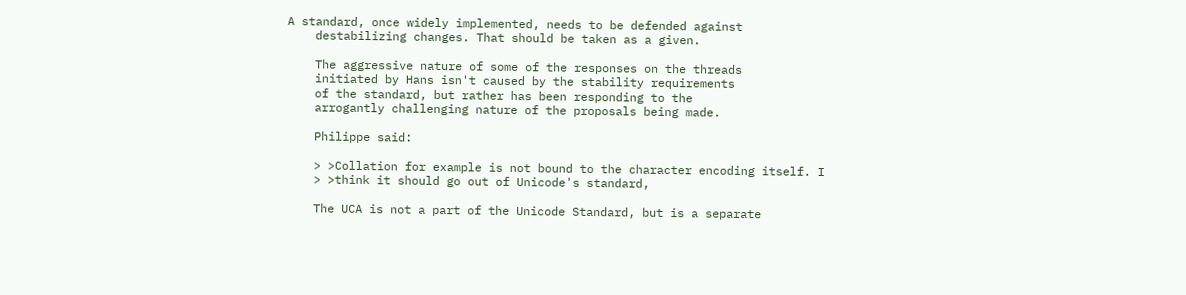A standard, once widely implemented, needs to be defended against
    destabilizing changes. That should be taken as a given.

    The aggressive nature of some of the responses on the threads
    initiated by Hans isn't caused by the stability requirements
    of the standard, but rather has been responding to the
    arrogantly challenging nature of the proposals being made.

    Philippe said:

    > >Collation for example is not bound to the character encoding itself. I
    > >think it should go out of Unicode's standard,

    The UCA is not a part of the Unicode Standard, but is a separate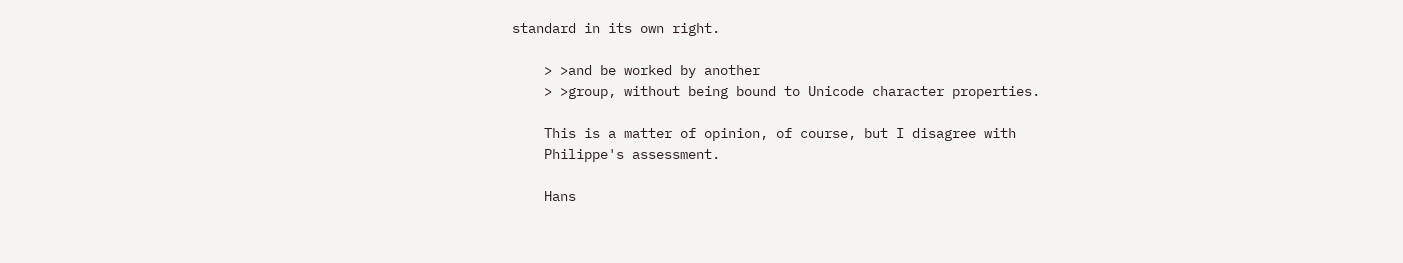standard in its own right.

    > >and be worked by another
    > >group, without being bound to Unicode character properties.

    This is a matter of opinion, of course, but I disagree with
    Philippe's assessment.

    Hans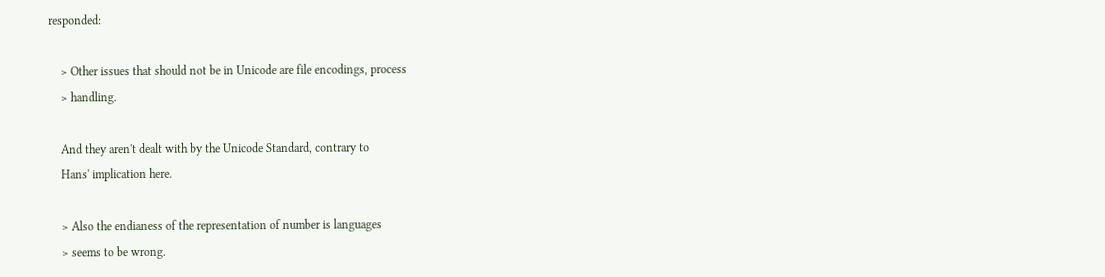responded:

    > Other issues that should not be in Unicode are file encodings, process
    > handling.

    And they aren't dealt with by the Unicode Standard, contrary to
    Hans' implication here.

    > Also the endianess of the representation of number is languages
    > seems to be wrong.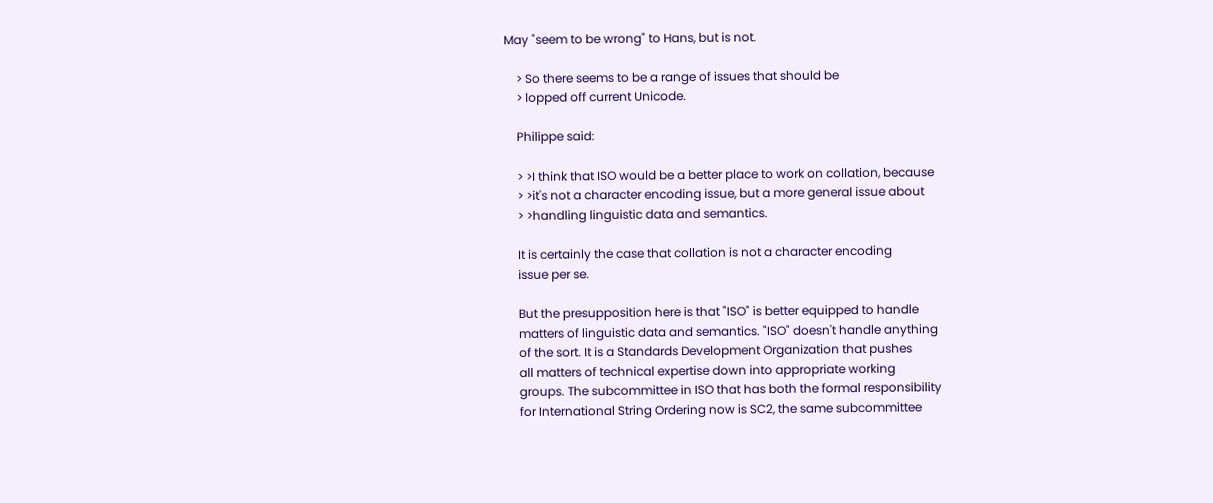May "seem to be wrong" to Hans, but is not.

    > So there seems to be a range of issues that should be
    > lopped off current Unicode.

    Philippe said:

    > >I think that ISO would be a better place to work on collation, because
    > >it's not a character encoding issue, but a more general issue about
    > >handling linguistic data and semantics.

    It is certainly the case that collation is not a character encoding
    issue per se.

    But the presupposition here is that "ISO" is better equipped to handle
    matters of linguistic data and semantics. "ISO" doesn't handle anything
    of the sort. It is a Standards Development Organization that pushes
    all matters of technical expertise down into appropriate working
    groups. The subcommittee in ISO that has both the formal responsibility
    for International String Ordering now is SC2, the same subcommittee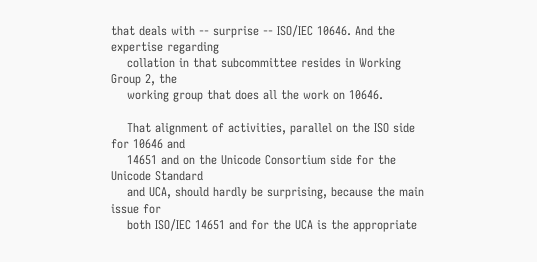that deals with -- surprise -- ISO/IEC 10646. And the expertise regarding
    collation in that subcommittee resides in Working Group 2, the
    working group that does all the work on 10646.

    That alignment of activities, parallel on the ISO side for 10646 and
    14651 and on the Unicode Consortium side for the Unicode Standard
    and UCA, should hardly be surprising, because the main issue for
    both ISO/IEC 14651 and for the UCA is the appropriate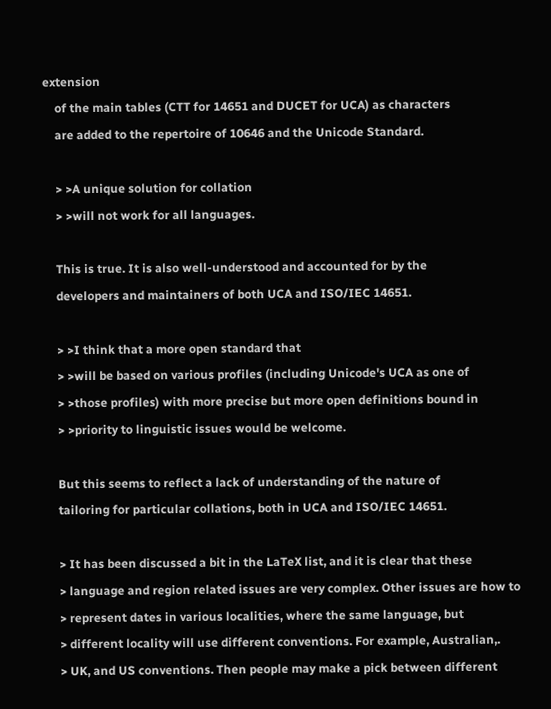extension
    of the main tables (CTT for 14651 and DUCET for UCA) as characters
    are added to the repertoire of 10646 and the Unicode Standard.

    > >A unique solution for collation
    > >will not work for all languages.

    This is true. It is also well-understood and accounted for by the
    developers and maintainers of both UCA and ISO/IEC 14651.

    > >I think that a more open standard that
    > >will be based on various profiles (including Unicode's UCA as one of
    > >those profiles) with more precise but more open definitions bound in
    > >priority to linguistic issues would be welcome.

    But this seems to reflect a lack of understanding of the nature of
    tailoring for particular collations, both in UCA and ISO/IEC 14651.

    > It has been discussed a bit in the LaTeX list, and it is clear that these
    > language and region related issues are very complex. Other issues are how to
    > represent dates in various localities, where the same language, but
    > different locality will use different conventions. For example, Australian,.
    > UK, and US conventions. Then people may make a pick between different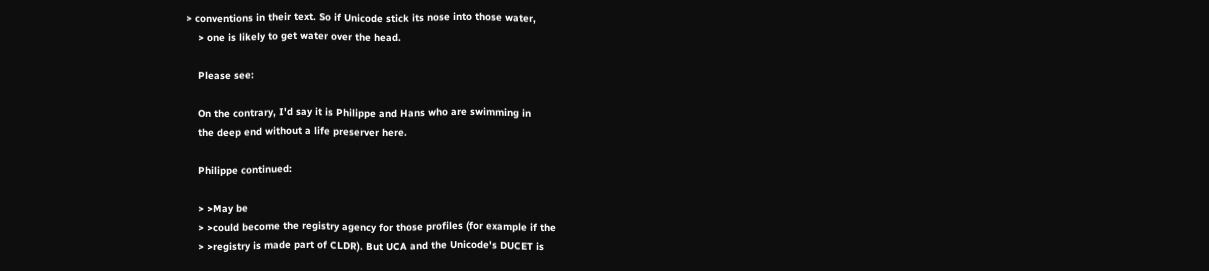> conventions in their text. So if Unicode stick its nose into those water,
    > one is likely to get water over the head.

    Please see:

    On the contrary, I'd say it is Philippe and Hans who are swimming in
    the deep end without a life preserver here.

    Philippe continued:

    > >May be
    > >could become the registry agency for those profiles (for example if the
    > >registry is made part of CLDR). But UCA and the Unicode's DUCET is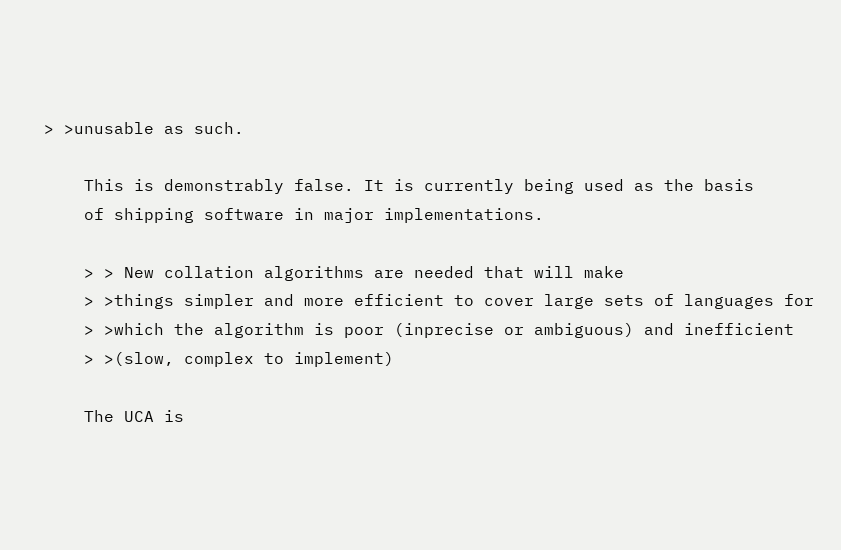> >unusable as such.

    This is demonstrably false. It is currently being used as the basis
    of shipping software in major implementations.

    > > New collation algorithms are needed that will make
    > >things simpler and more efficient to cover large sets of languages for
    > >which the algorithm is poor (inprecise or ambiguous) and inefficient
    > >(slow, complex to implement)

    The UCA is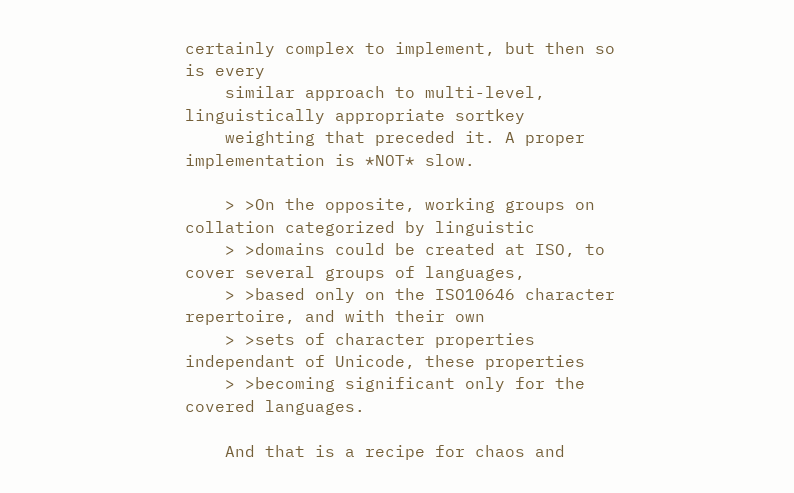certainly complex to implement, but then so is every
    similar approach to multi-level, linguistically appropriate sortkey
    weighting that preceded it. A proper implementation is *NOT* slow.

    > >On the opposite, working groups on collation categorized by linguistic
    > >domains could be created at ISO, to cover several groups of languages,
    > >based only on the ISO10646 character repertoire, and with their own
    > >sets of character properties independant of Unicode, these properties
    > >becoming significant only for the covered languages.

    And that is a recipe for chaos and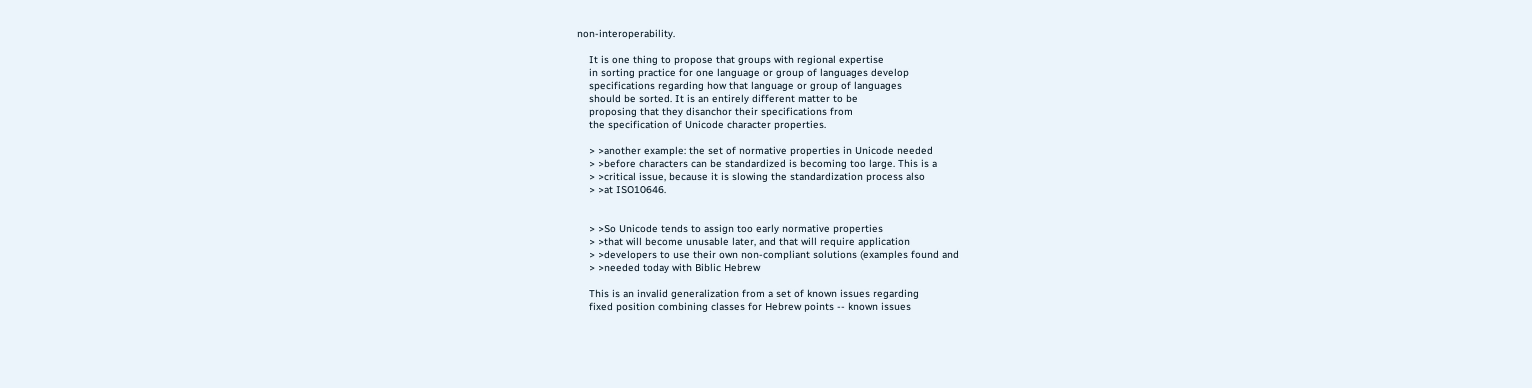non-interoperability.

    It is one thing to propose that groups with regional expertise
    in sorting practice for one language or group of languages develop
    specifications regarding how that language or group of languages
    should be sorted. It is an entirely different matter to be
    proposing that they disanchor their specifications from
    the specification of Unicode character properties.

    > >another example: the set of normative properties in Unicode needed
    > >before characters can be standardized is becoming too large. This is a
    > >critical issue, because it is slowing the standardization process also
    > >at ISO10646.


    > >So Unicode tends to assign too early normative properties
    > >that will become unusable later, and that will require application
    > >developers to use their own non-compliant solutions (examples found and
    > >needed today with Biblic Hebrew

    This is an invalid generalization from a set of known issues regarding
    fixed position combining classes for Hebrew points -- known issues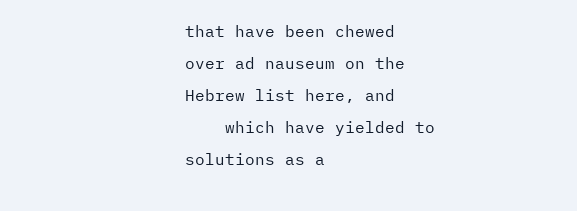that have been chewed over ad nauseum on the Hebrew list here, and
    which have yielded to solutions as a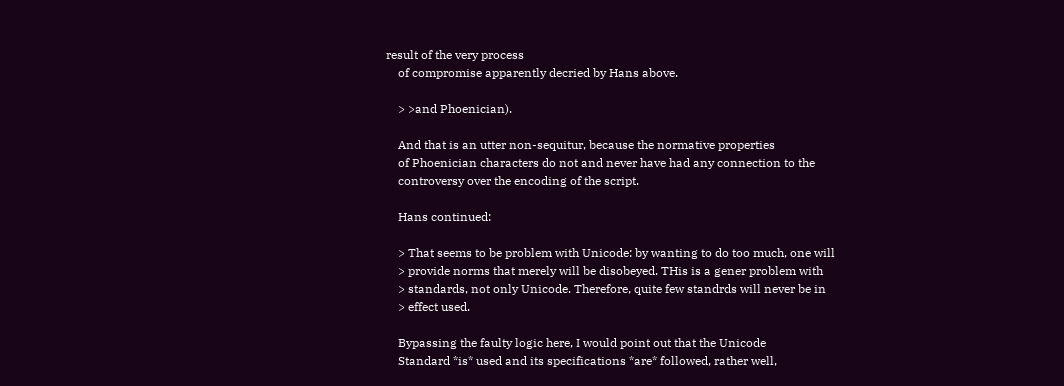result of the very process
    of compromise apparently decried by Hans above.

    > >and Phoenician).

    And that is an utter non-sequitur, because the normative properties
    of Phoenician characters do not and never have had any connection to the
    controversy over the encoding of the script.

    Hans continued:

    > That seems to be problem with Unicode: by wanting to do too much, one will
    > provide norms that merely will be disobeyed. THis is a gener problem with
    > standards, not only Unicode. Therefore, quite few standrds will never be in
    > effect used.

    Bypassing the faulty logic here, I would point out that the Unicode
    Standard *is* used and its specifications *are* followed, rather well,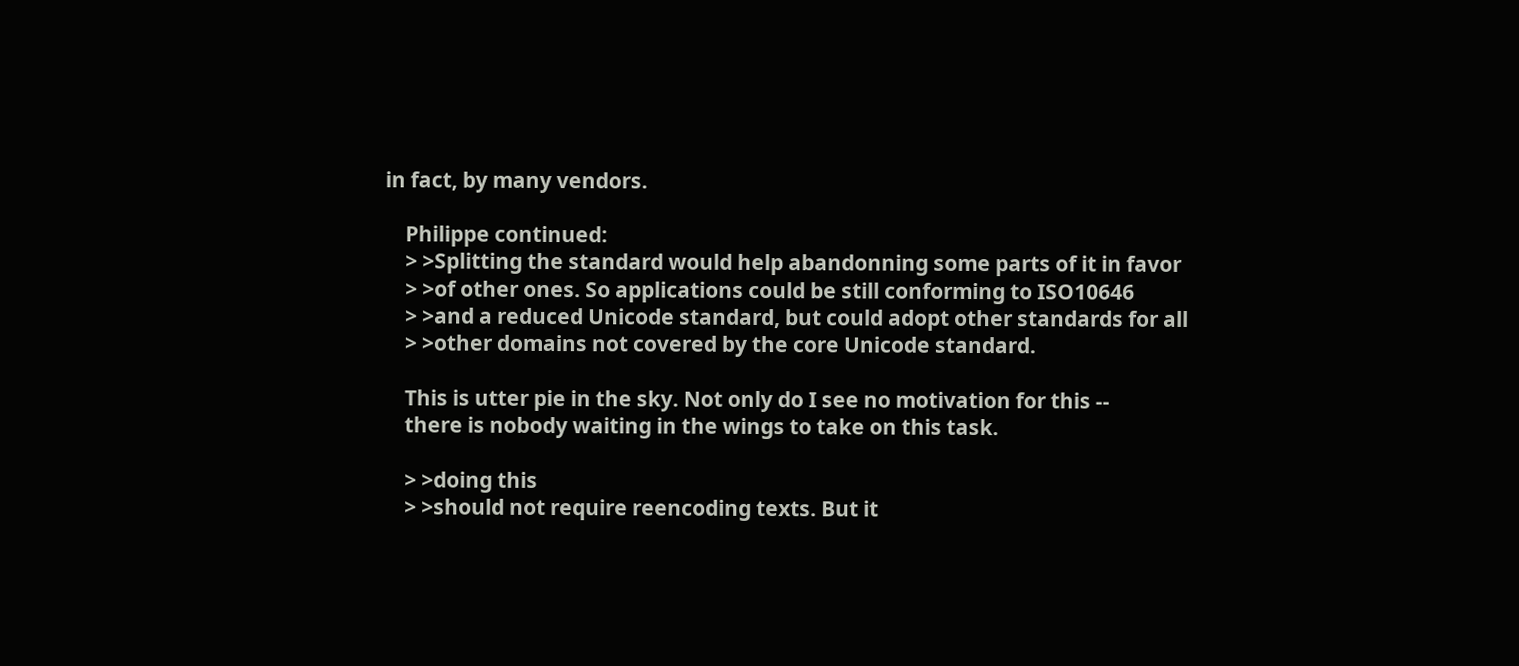in fact, by many vendors.

    Philippe continued:
    > >Splitting the standard would help abandonning some parts of it in favor
    > >of other ones. So applications could be still conforming to ISO10646
    > >and a reduced Unicode standard, but could adopt other standards for all
    > >other domains not covered by the core Unicode standard.

    This is utter pie in the sky. Not only do I see no motivation for this --
    there is nobody waiting in the wings to take on this task.

    > >doing this
    > >should not require reencoding texts. But it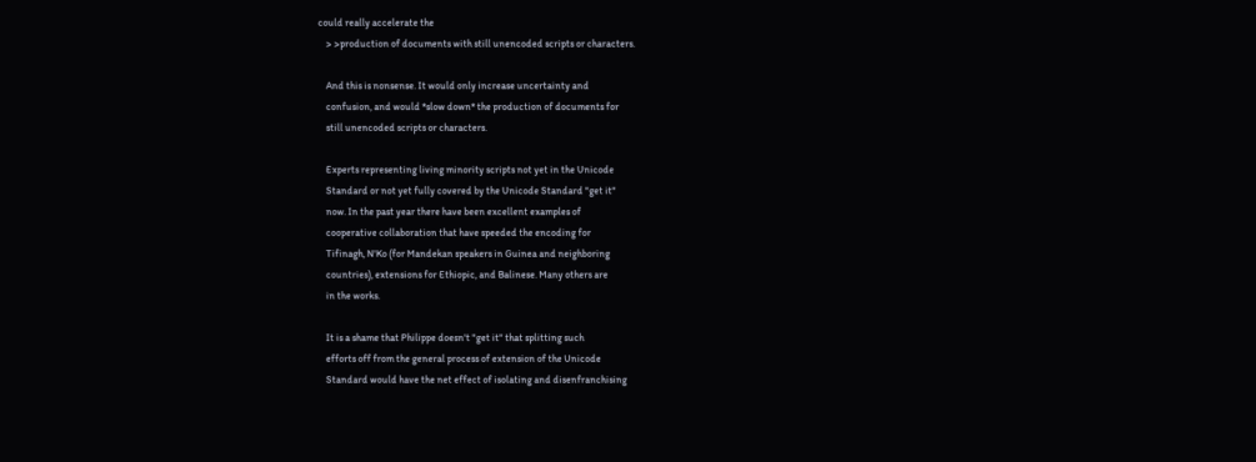could really accelerate the
    > >production of documents with still unencoded scripts or characters.

    And this is nonsense. It would only increase uncertainty and
    confusion, and would *slow down* the production of documents for
    still unencoded scripts or characters.

    Experts representing living minority scripts not yet in the Unicode
    Standard or not yet fully covered by the Unicode Standard "get it"
    now. In the past year there have been excellent examples of
    cooperative collaboration that have speeded the encoding for
    Tifinagh, N'Ko (for Mandekan speakers in Guinea and neighboring
    countries), extensions for Ethiopic, and Balinese. Many others are
    in the works.

    It is a shame that Philippe doesn't "get it" that splitting such
    efforts off from the general process of extension of the Unicode
    Standard would have the net effect of isolating and disenfranchising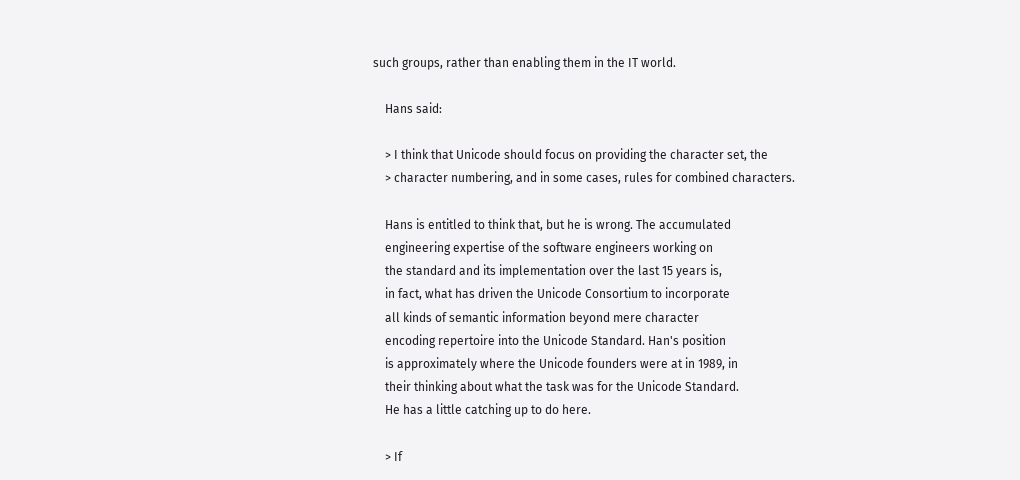such groups, rather than enabling them in the IT world.

    Hans said:

    > I think that Unicode should focus on providing the character set, the
    > character numbering, and in some cases, rules for combined characters.

    Hans is entitled to think that, but he is wrong. The accumulated
    engineering expertise of the software engineers working on
    the standard and its implementation over the last 15 years is,
    in fact, what has driven the Unicode Consortium to incorporate
    all kinds of semantic information beyond mere character
    encoding repertoire into the Unicode Standard. Han's position
    is approximately where the Unicode founders were at in 1989, in
    their thinking about what the task was for the Unicode Standard.
    He has a little catching up to do here.

    > If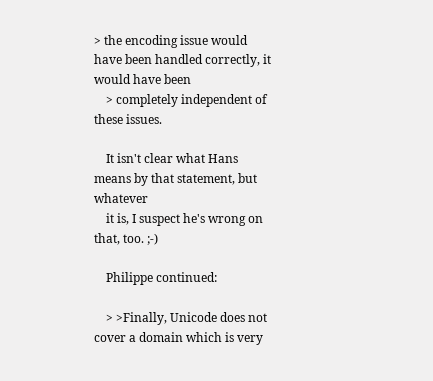> the encoding issue would have been handled correctly, it would have been
    > completely independent of these issues.

    It isn't clear what Hans means by that statement, but whatever
    it is, I suspect he's wrong on that, too. ;-)

    Philippe continued:

    > >Finally, Unicode does not cover a domain which is very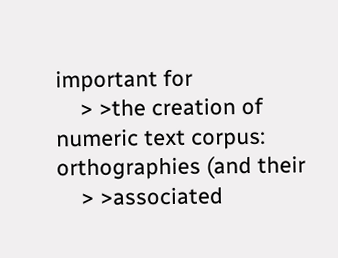important for
    > >the creation of numeric text corpus: orthographies (and their
    > >associated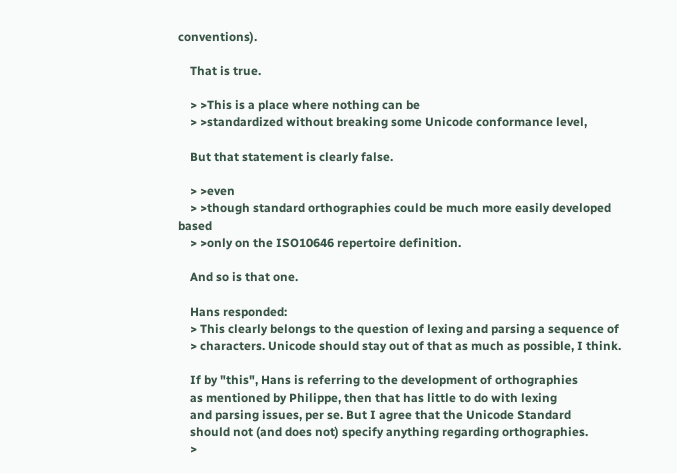conventions).

    That is true.

    > >This is a place where nothing can be
    > >standardized without breaking some Unicode conformance level,

    But that statement is clearly false.

    > >even
    > >though standard orthographies could be much more easily developed based
    > >only on the ISO10646 repertoire definition.

    And so is that one.

    Hans responded:
    > This clearly belongs to the question of lexing and parsing a sequence of
    > characters. Unicode should stay out of that as much as possible, I think.

    If by "this", Hans is referring to the development of orthographies
    as mentioned by Philippe, then that has little to do with lexing
    and parsing issues, per se. But I agree that the Unicode Standard
    should not (and does not) specify anything regarding orthographies.
    >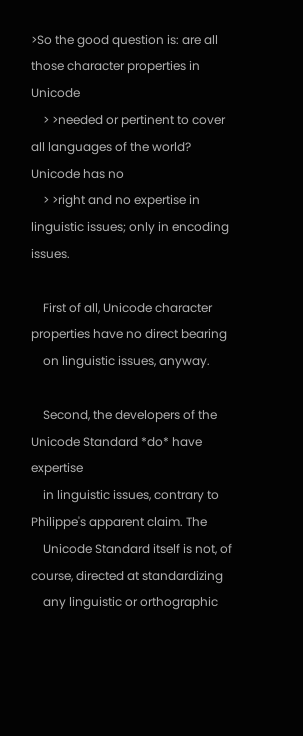>So the good question is: are all those character properties in Unicode
    > >needed or pertinent to cover all languages of the world? Unicode has no
    > >right and no expertise in linguistic issues; only in encoding issues.

    First of all, Unicode character properties have no direct bearing
    on linguistic issues, anyway.

    Second, the developers of the Unicode Standard *do* have expertise
    in linguistic issues, contrary to Philippe's apparent claim. The
    Unicode Standard itself is not, of course, directed at standardizing
    any linguistic or orthographic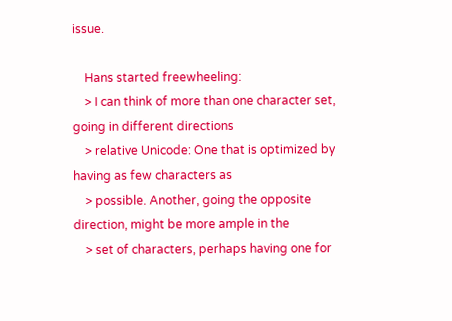issue.

    Hans started freewheeling:
    > I can think of more than one character set, going in different directions
    > relative Unicode: One that is optimized by having as few characters as
    > possible. Another, going the opposite direction, might be more ample in the
    > set of characters, perhaps having one for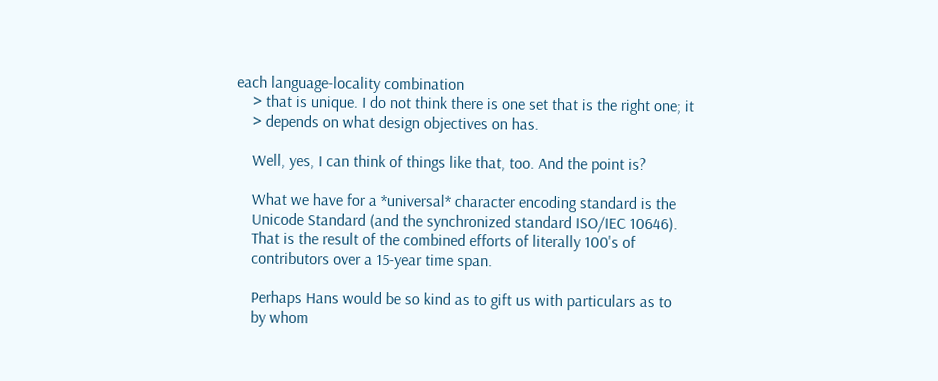each language-locality combination
    > that is unique. I do not think there is one set that is the right one; it
    > depends on what design objectives on has.

    Well, yes, I can think of things like that, too. And the point is?

    What we have for a *universal* character encoding standard is the
    Unicode Standard (and the synchronized standard ISO/IEC 10646).
    That is the result of the combined efforts of literally 100's of
    contributors over a 15-year time span.

    Perhaps Hans would be so kind as to gift us with particulars as to
    by whom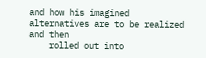and how his imagined alternatives are to be realized and then
    rolled out into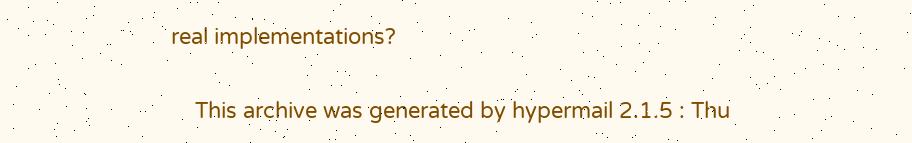real implementations?

    This archive was generated by hypermail 2.1.5 : Thu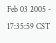Feb 03 2005 - 17:35:59 CST